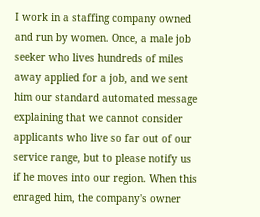I work in a staffing company owned and run by women. Once, a male job seeker who lives hundreds of miles away applied for a job, and we sent him our standard automated message explaining that we cannot consider applicants who live so far out of our service range, but to please notify us if he moves into our region. When this enraged him, the company's owner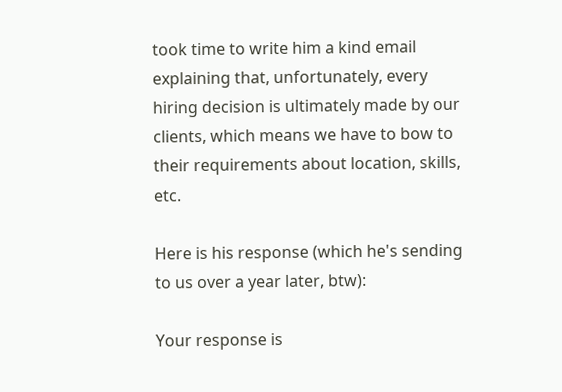took time to write him a kind email explaining that, unfortunately, every hiring decision is ultimately made by our clients, which means we have to bow to their requirements about location, skills, etc.

Here is his response (which he's sending to us over a year later, btw):

Your response is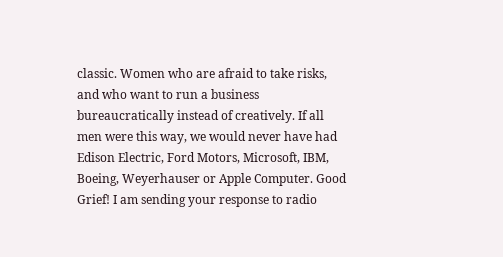classic. Women who are afraid to take risks, and who want to run a business bureaucratically instead of creatively. If all men were this way, we would never have had Edison Electric, Ford Motors, Microsoft, IBM, Boeing, Weyerhauser or Apple Computer. Good Grief! I am sending your response to radio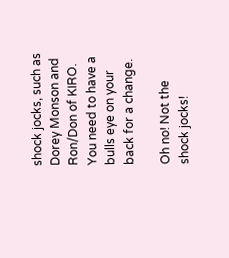shock jocks, such as Dorey Monson and Ron/Don of KIRO. You need to have a bulls eye on your back for a change.

Oh no! Not the shock jocks!